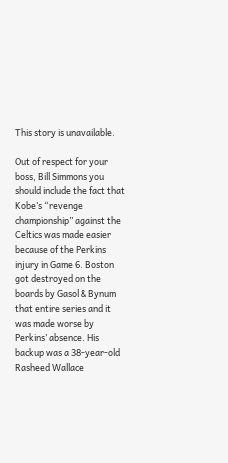This story is unavailable.

Out of respect for your boss, Bill Simmons you should include the fact that Kobe’s “revenge championship” against the Celtics was made easier because of the Perkins injury in Game 6. Boston got destroyed on the boards by Gasol & Bynum that entire series and it was made worse by Perkins’ absence. His backup was a 38-year-old Rasheed Wallace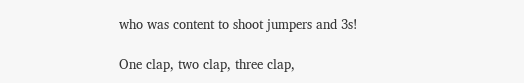who was content to shoot jumpers and 3s!

One clap, two clap, three clap,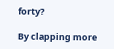forty?

By clapping more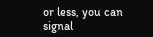or less, you can signal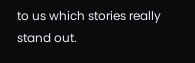to us which stories really stand out.